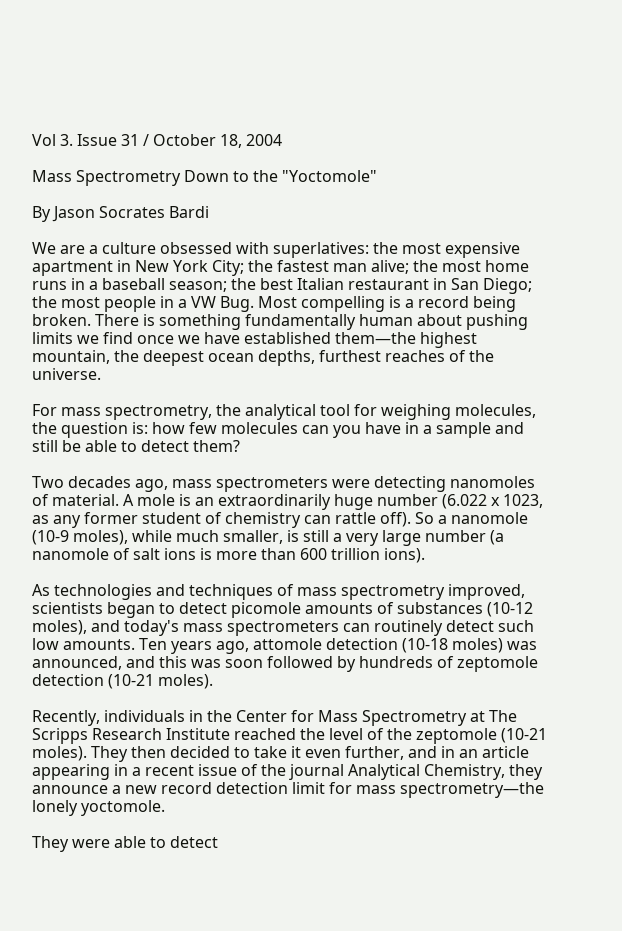Vol 3. Issue 31 / October 18, 2004

Mass Spectrometry Down to the "Yoctomole"

By Jason Socrates Bardi

We are a culture obsessed with superlatives: the most expensive apartment in New York City; the fastest man alive; the most home runs in a baseball season; the best Italian restaurant in San Diego; the most people in a VW Bug. Most compelling is a record being broken. There is something fundamentally human about pushing limits we find once we have established them—the highest mountain, the deepest ocean depths, furthest reaches of the universe.

For mass spectrometry, the analytical tool for weighing molecules, the question is: how few molecules can you have in a sample and still be able to detect them?

Two decades ago, mass spectrometers were detecting nanomoles of material. A mole is an extraordinarily huge number (6.022 x 1023, as any former student of chemistry can rattle off). So a nanomole (10-9 moles), while much smaller, is still a very large number (a nanomole of salt ions is more than 600 trillion ions).

As technologies and techniques of mass spectrometry improved, scientists began to detect picomole amounts of substances (10-12 moles), and today's mass spectrometers can routinely detect such low amounts. Ten years ago, attomole detection (10-18 moles) was announced, and this was soon followed by hundreds of zeptomole detection (10-21 moles).

Recently, individuals in the Center for Mass Spectrometry at The Scripps Research Institute reached the level of the zeptomole (10-21 moles). They then decided to take it even further, and in an article appearing in a recent issue of the journal Analytical Chemistry, they announce a new record detection limit for mass spectrometry—the lonely yoctomole.

They were able to detect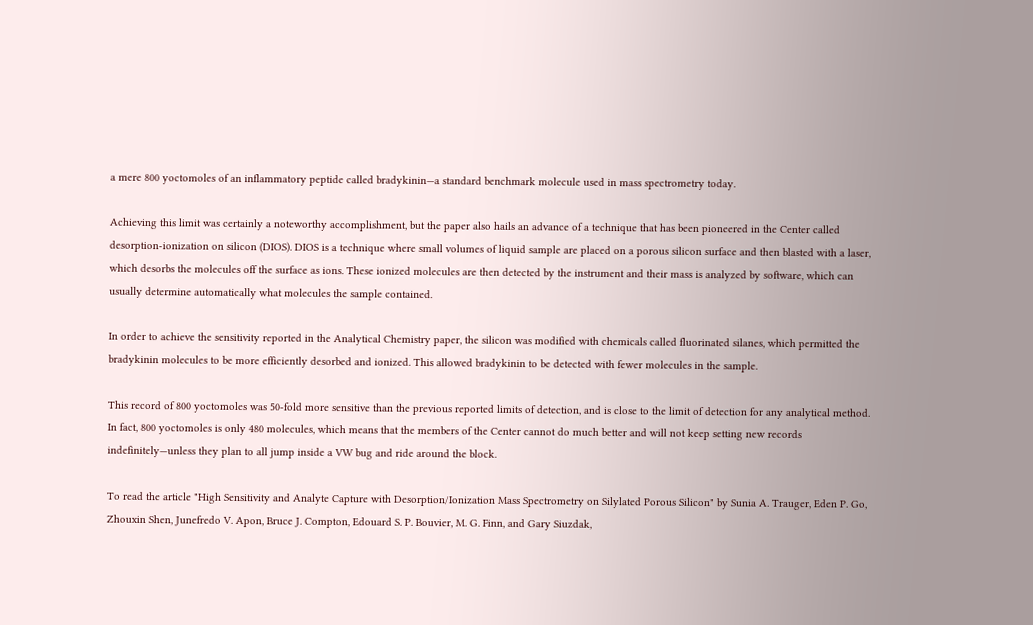a mere 800 yoctomoles of an inflammatory peptide called bradykinin—a standard benchmark molecule used in mass spectrometry today.

Achieving this limit was certainly a noteworthy accomplishment, but the paper also hails an advance of a technique that has been pioneered in the Center called desorption-ionization on silicon (DIOS). DIOS is a technique where small volumes of liquid sample are placed on a porous silicon surface and then blasted with a laser, which desorbs the molecules off the surface as ions. These ionized molecules are then detected by the instrument and their mass is analyzed by software, which can usually determine automatically what molecules the sample contained.

In order to achieve the sensitivity reported in the Analytical Chemistry paper, the silicon was modified with chemicals called fluorinated silanes, which permitted the bradykinin molecules to be more efficiently desorbed and ionized. This allowed bradykinin to be detected with fewer molecules in the sample.

This record of 800 yoctomoles was 50-fold more sensitive than the previous reported limits of detection, and is close to the limit of detection for any analytical method. In fact, 800 yoctomoles is only 480 molecules, which means that the members of the Center cannot do much better and will not keep setting new records indefinitely—unless they plan to all jump inside a VW bug and ride around the block.

To read the article "High Sensitivity and Analyte Capture with Desorption/Ionization Mass Spectrometry on Silylated Porous Silicon" by Sunia A. Trauger, Eden P. Go, Zhouxin Shen, Junefredo V. Apon, Bruce J. Compton, Edouard S. P. Bouvier, M. G. Finn, and Gary Siuzdak,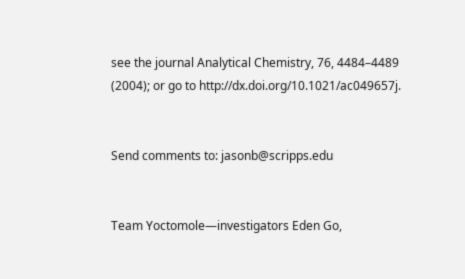see the journal Analytical Chemistry, 76, 4484–4489 (2004); or go to http://dx.doi.org/10.1021/ac049657j.


Send comments to: jasonb@scripps.edu


Team Yoctomole—investigators Eden Go,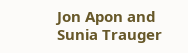Jon Apon and Sunia Trauger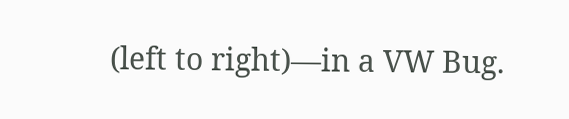(left to right)—in a VW Bug.